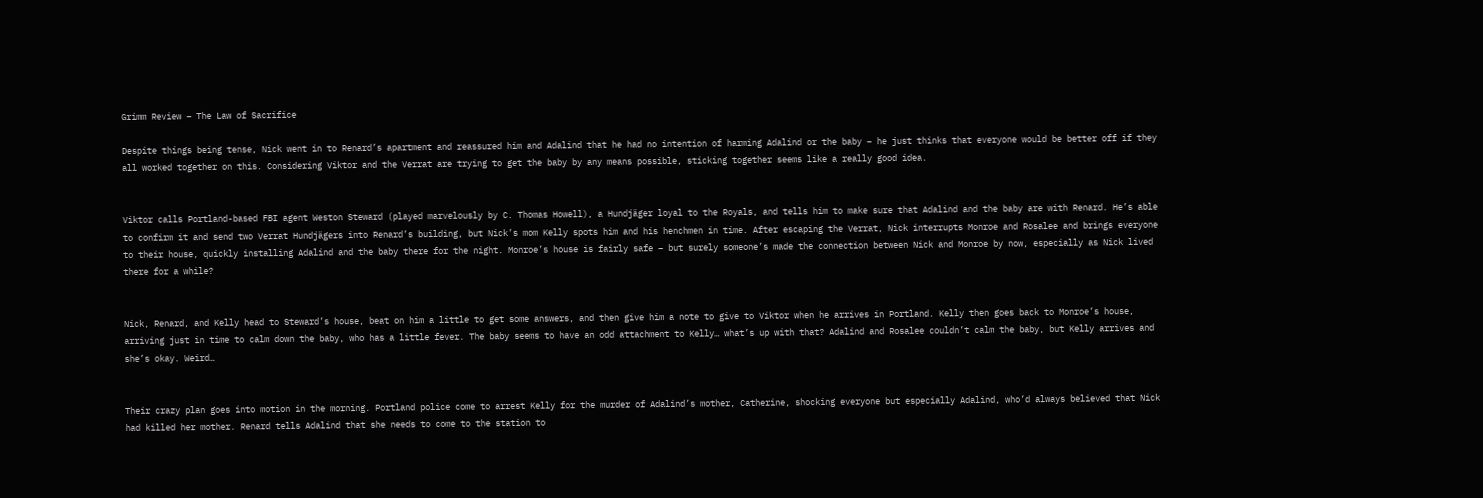Grimm Review – The Law of Sacrifice

Despite things being tense, Nick went in to Renard’s apartment and reassured him and Adalind that he had no intention of harming Adalind or the baby – he just thinks that everyone would be better off if they all worked together on this. Considering Viktor and the Verrat are trying to get the baby by any means possible, sticking together seems like a really good idea.


Viktor calls Portland-based FBI agent Weston Steward (played marvelously by C. Thomas Howell), a Hundjäger loyal to the Royals, and tells him to make sure that Adalind and the baby are with Renard. He’s able to confirm it and send two Verrat Hundjägers into Renard’s building, but Nick’s mom Kelly spots him and his henchmen in time. After escaping the Verrat, Nick interrupts Monroe and Rosalee and brings everyone to their house, quickly installing Adalind and the baby there for the night. Monroe’s house is fairly safe – but surely someone’s made the connection between Nick and Monroe by now, especially as Nick lived there for a while?


Nick, Renard, and Kelly head to Steward’s house, beat on him a little to get some answers, and then give him a note to give to Viktor when he arrives in Portland. Kelly then goes back to Monroe’s house, arriving just in time to calm down the baby, who has a little fever. The baby seems to have an odd attachment to Kelly… what’s up with that? Adalind and Rosalee couldn’t calm the baby, but Kelly arrives and she’s okay. Weird…


Their crazy plan goes into motion in the morning. Portland police come to arrest Kelly for the murder of Adalind’s mother, Catherine, shocking everyone but especially Adalind, who’d always believed that Nick had killed her mother. Renard tells Adalind that she needs to come to the station to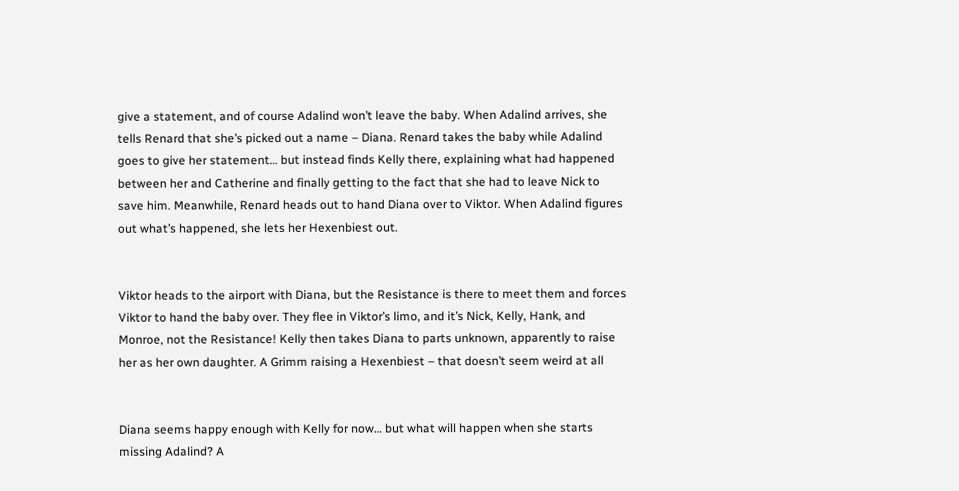give a statement, and of course Adalind won’t leave the baby. When Adalind arrives, she tells Renard that she’s picked out a name – Diana. Renard takes the baby while Adalind goes to give her statement… but instead finds Kelly there, explaining what had happened between her and Catherine and finally getting to the fact that she had to leave Nick to save him. Meanwhile, Renard heads out to hand Diana over to Viktor. When Adalind figures out what’s happened, she lets her Hexenbiest out.


Viktor heads to the airport with Diana, but the Resistance is there to meet them and forces Viktor to hand the baby over. They flee in Viktor’s limo, and it’s Nick, Kelly, Hank, and Monroe, not the Resistance! Kelly then takes Diana to parts unknown, apparently to raise her as her own daughter. A Grimm raising a Hexenbiest – that doesn’t seem weird at all


Diana seems happy enough with Kelly for now… but what will happen when she starts missing Adalind? A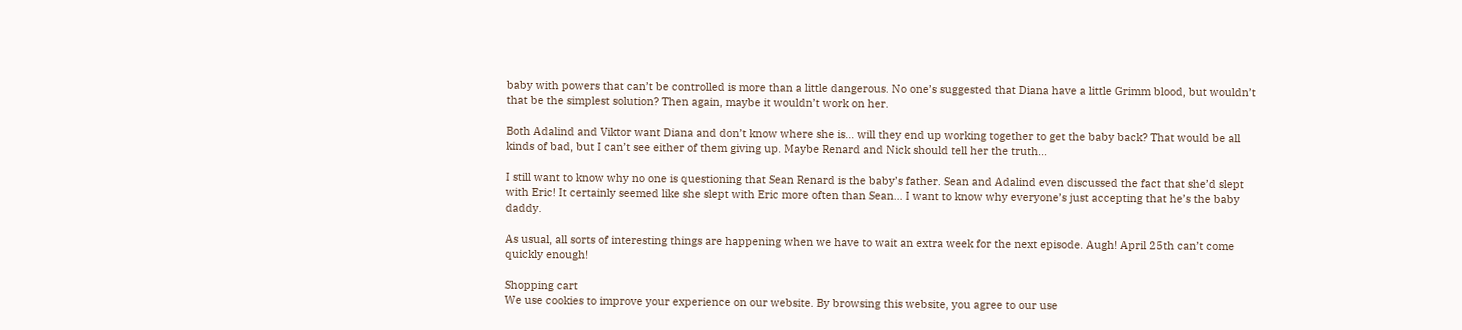baby with powers that can’t be controlled is more than a little dangerous. No one’s suggested that Diana have a little Grimm blood, but wouldn’t that be the simplest solution? Then again, maybe it wouldn’t work on her.

Both Adalind and Viktor want Diana and don’t know where she is… will they end up working together to get the baby back? That would be all kinds of bad, but I can’t see either of them giving up. Maybe Renard and Nick should tell her the truth…

I still want to know why no one is questioning that Sean Renard is the baby’s father. Sean and Adalind even discussed the fact that she’d slept with Eric! It certainly seemed like she slept with Eric more often than Sean… I want to know why everyone’s just accepting that he’s the baby daddy.

As usual, all sorts of interesting things are happening when we have to wait an extra week for the next episode. Augh! April 25th can’t come quickly enough!

Shopping cart
We use cookies to improve your experience on our website. By browsing this website, you agree to our use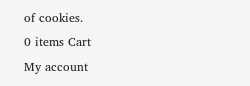of cookies.
0 items Cart
My account